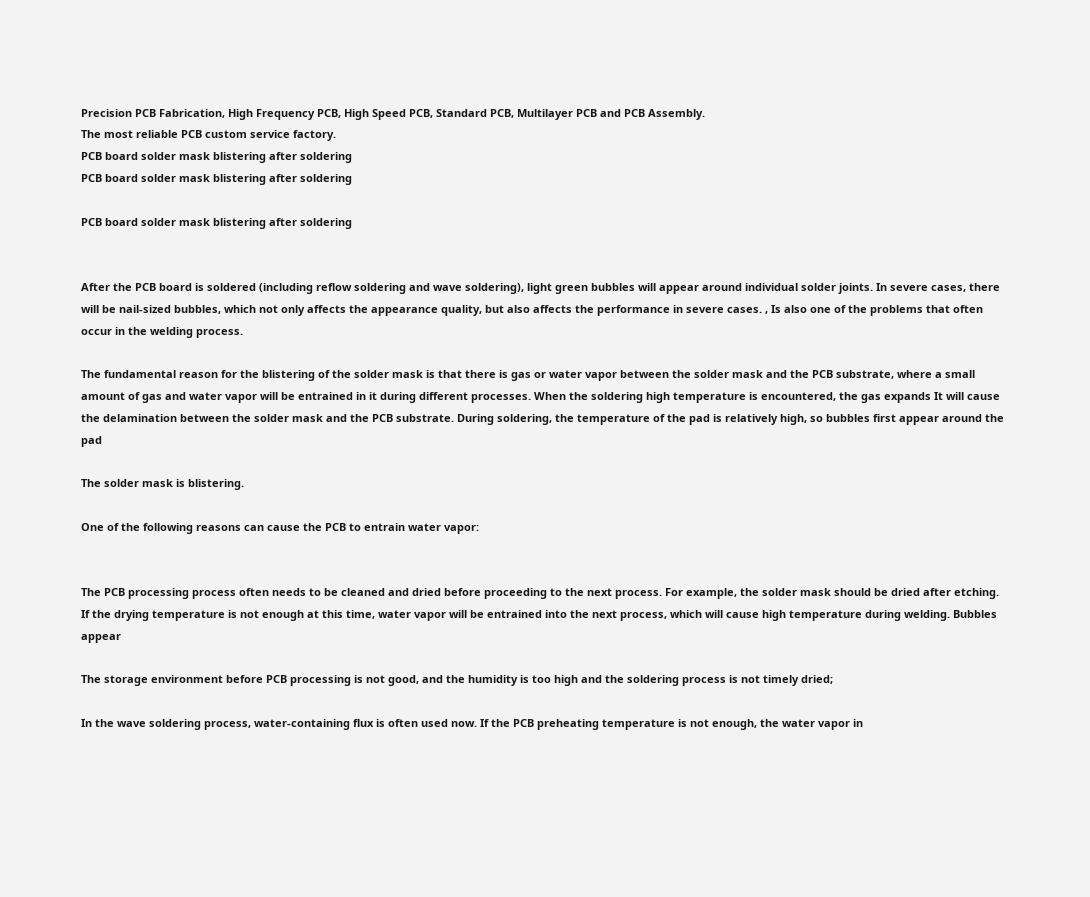Precision PCB Fabrication, High Frequency PCB, High Speed PCB, Standard PCB, Multilayer PCB and PCB Assembly.
The most reliable PCB custom service factory.
PCB board solder mask blistering after soldering
PCB board solder mask blistering after soldering

PCB board solder mask blistering after soldering


After the PCB board is soldered (including reflow soldering and wave soldering), light green bubbles will appear around individual solder joints. In severe cases, there will be nail-sized bubbles, which not only affects the appearance quality, but also affects the performance in severe cases. , Is also one of the problems that often occur in the welding process.

The fundamental reason for the blistering of the solder mask is that there is gas or water vapor between the solder mask and the PCB substrate, where a small amount of gas and water vapor will be entrained in it during different processes. When the soldering high temperature is encountered, the gas expands It will cause the delamination between the solder mask and the PCB substrate. During soldering, the temperature of the pad is relatively high, so bubbles first appear around the pad

The solder mask is blistering.

One of the following reasons can cause the PCB to entrain water vapor:


The PCB processing process often needs to be cleaned and dried before proceeding to the next process. For example, the solder mask should be dried after etching. If the drying temperature is not enough at this time, water vapor will be entrained into the next process, which will cause high temperature during welding. Bubbles appear

The storage environment before PCB processing is not good, and the humidity is too high and the soldering process is not timely dried;

In the wave soldering process, water-containing flux is often used now. If the PCB preheating temperature is not enough, the water vapor in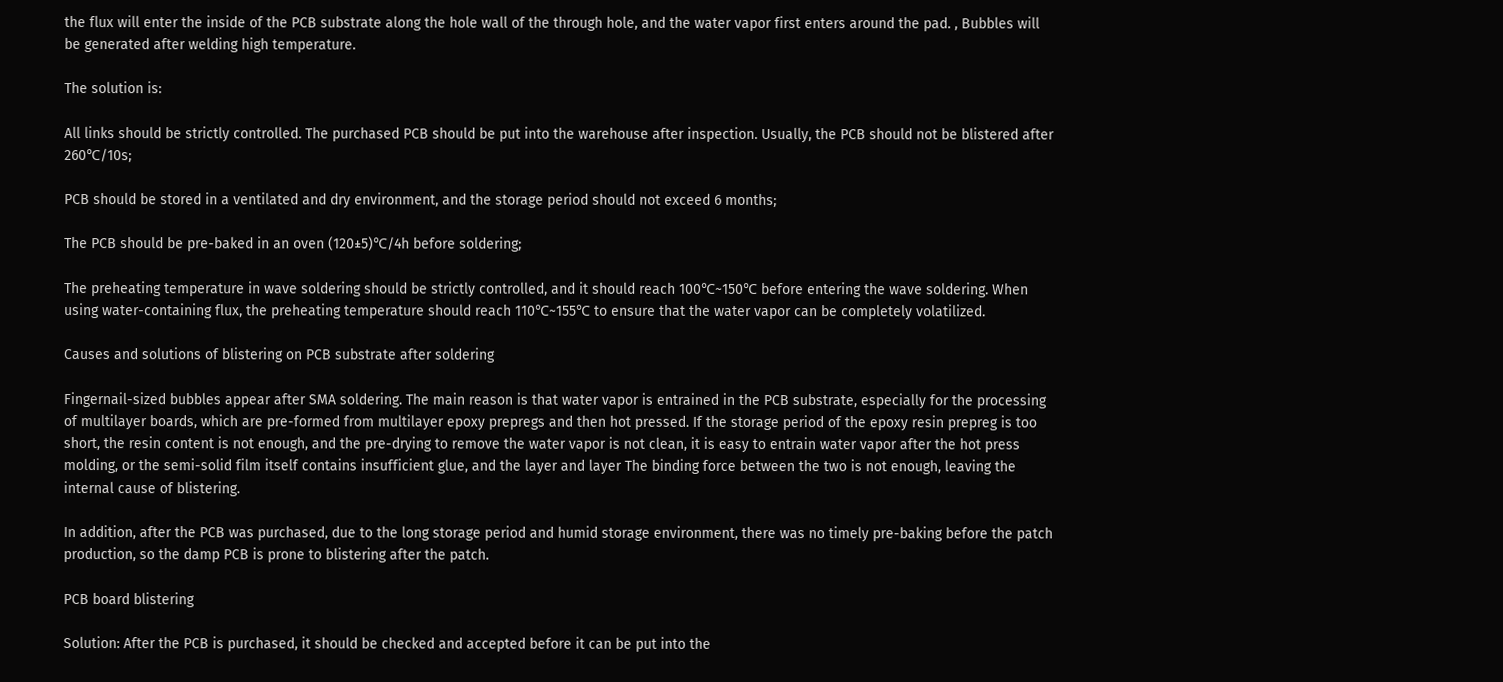the flux will enter the inside of the PCB substrate along the hole wall of the through hole, and the water vapor first enters around the pad. , Bubbles will be generated after welding high temperature.

The solution is:

All links should be strictly controlled. The purchased PCB should be put into the warehouse after inspection. Usually, the PCB should not be blistered after 260℃/10s;

PCB should be stored in a ventilated and dry environment, and the storage period should not exceed 6 months;

The PCB should be pre-baked in an oven (120±5)℃/4h before soldering;

The preheating temperature in wave soldering should be strictly controlled, and it should reach 100℃~150℃ before entering the wave soldering. When using water-containing flux, the preheating temperature should reach 110℃~155℃ to ensure that the water vapor can be completely volatilized.

Causes and solutions of blistering on PCB substrate after soldering

Fingernail-sized bubbles appear after SMA soldering. The main reason is that water vapor is entrained in the PCB substrate, especially for the processing of multilayer boards, which are pre-formed from multilayer epoxy prepregs and then hot pressed. If the storage period of the epoxy resin prepreg is too short, the resin content is not enough, and the pre-drying to remove the water vapor is not clean, it is easy to entrain water vapor after the hot press molding, or the semi-solid film itself contains insufficient glue, and the layer and layer The binding force between the two is not enough, leaving the internal cause of blistering.

In addition, after the PCB was purchased, due to the long storage period and humid storage environment, there was no timely pre-baking before the patch production, so the damp PCB is prone to blistering after the patch.

PCB board blistering

Solution: After the PCB is purchased, it should be checked and accepted before it can be put into the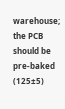warehouse; the PCB should be pre-baked (125±5)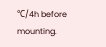℃/4h before mounting.